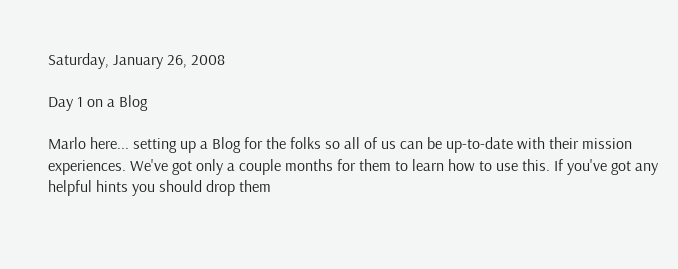Saturday, January 26, 2008

Day 1 on a Blog

Marlo here... setting up a Blog for the folks so all of us can be up-to-date with their mission experiences. We've got only a couple months for them to learn how to use this. If you've got any helpful hints you should drop them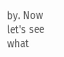by. Now let's see what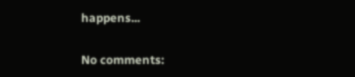happens...

No comments: